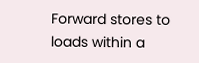Forward stores to loads within a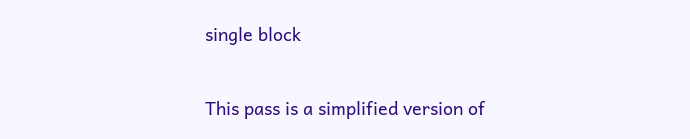single block

This pass is a simplified version of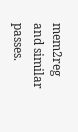mem2reg and similar passes.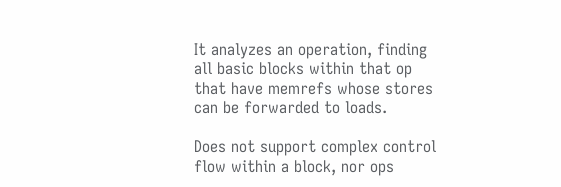It analyzes an operation, finding all basic blocks within that op that have memrefs whose stores can be forwarded to loads.

Does not support complex control flow within a block, nor ops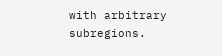with arbitrary subregions.